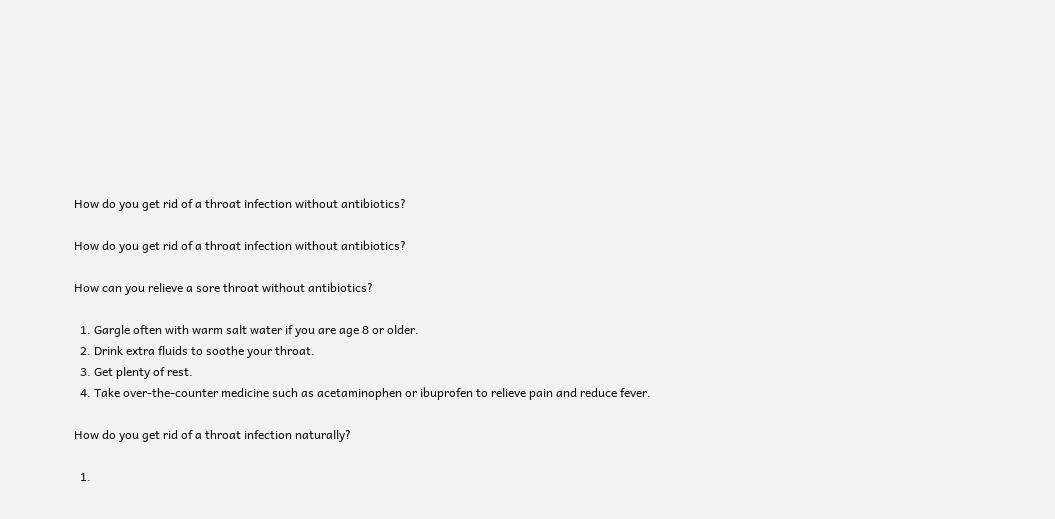How do you get rid of a throat infection without antibiotics?

How do you get rid of a throat infection without antibiotics?

How can you relieve a sore throat without antibiotics?

  1. Gargle often with warm salt water if you are age 8 or older.
  2. Drink extra fluids to soothe your throat.
  3. Get plenty of rest.
  4. Take over-the-counter medicine such as acetaminophen or ibuprofen to relieve pain and reduce fever.

How do you get rid of a throat infection naturally?

  1.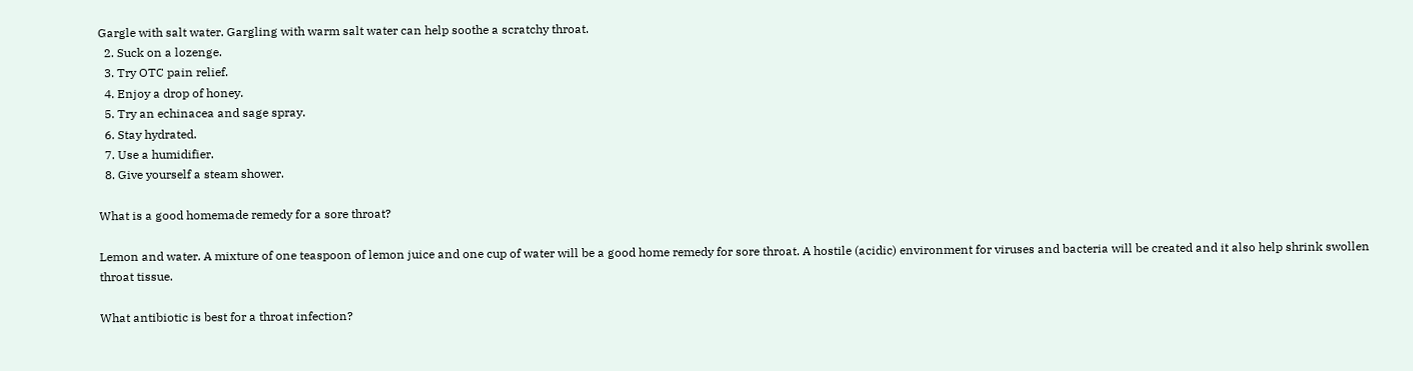Gargle with salt water. Gargling with warm salt water can help soothe a scratchy throat.
  2. Suck on a lozenge.
  3. Try OTC pain relief.
  4. Enjoy a drop of honey.
  5. Try an echinacea and sage spray.
  6. Stay hydrated.
  7. Use a humidifier.
  8. Give yourself a steam shower.

What is a good homemade remedy for a sore throat?

Lemon and water. A mixture of one teaspoon of lemon juice and one cup of water will be a good home remedy for sore throat. A hostile (acidic) environment for viruses and bacteria will be created and it also help shrink swollen throat tissue.

What antibiotic is best for a throat infection?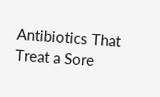Antibiotics That Treat a Sore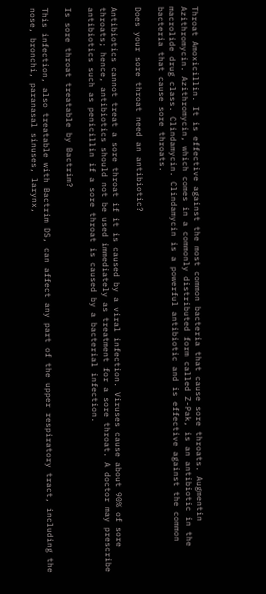Throat Amoxicillin. It is effective against the most common bacteria that cause sore throats. Augmentin Azithromycin. Azithromycin, which comes in a commonly distributed form called Z-Pak, is an antibiotic in the macrolide drug class. Clindamycin. Clindamycin is a powerful antibiotic and is effective against the common bacteria that cause sore throats.

Does your sore throat need an antibiotic?

Antibiotics cannot treat a sore throat if it is caused by a viral infection. Viruses cause about 90% of sore throats; hence, antibiotics should not be used immediately as treatment for a sore throat. A doctor may prescribe antibiotics such as penicillin if a sore throat is caused by a bacterial infection.

Is sore throat treatable by Bactrim?

This infection, also treatable with Bactrim DS, can affect any part of the upper respiratory tract, including the nose, bronchi, paranasal sinuses, larynx,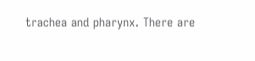trachea and pharynx. There are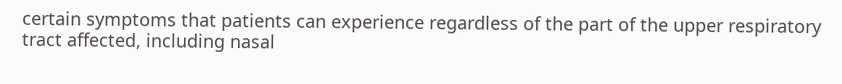certain symptoms that patients can experience regardless of the part of the upper respiratory tract affected, including nasal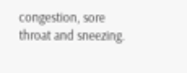congestion, sore throat and sneezing.